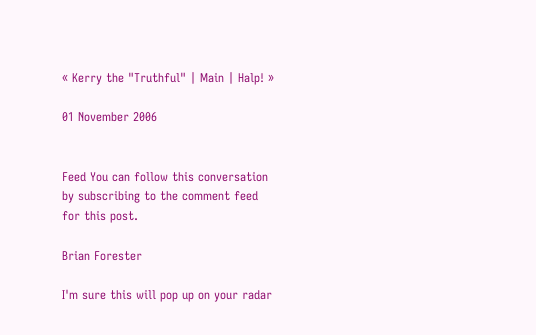« Kerry the "Truthful" | Main | Halp! »

01 November 2006


Feed You can follow this conversation by subscribing to the comment feed for this post.

Brian Forester

I'm sure this will pop up on your radar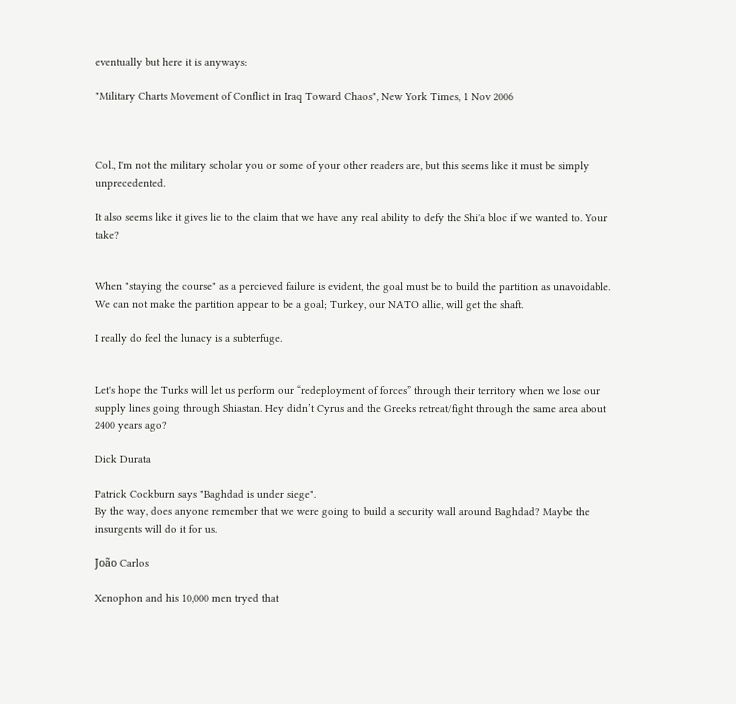eventually but here it is anyways:

"Military Charts Movement of Conflict in Iraq Toward Chaos", New York Times, 1 Nov 2006



Col., I'm not the military scholar you or some of your other readers are, but this seems like it must be simply unprecedented.

It also seems like it gives lie to the claim that we have any real ability to defy the Shi'a bloc if we wanted to. Your take?


When "staying the course" as a percieved failure is evident, the goal must be to build the partition as unavoidable. We can not make the partition appear to be a goal; Turkey, our NATO allie, will get the shaft.

I really do feel the lunacy is a subterfuge.


Let's hope the Turks will let us perform our “redeployment of forces” through their territory when we lose our supply lines going through Shiastan. Hey didn’t Cyrus and the Greeks retreat/fight through the same area about 2400 years ago?

Dick Durata

Patrick Cockburn says "Baghdad is under siege".
By the way, does anyone remember that we were going to build a security wall around Baghdad? Maybe the insurgents will do it for us.

João Carlos

Xenophon and his 10,000 men tryed that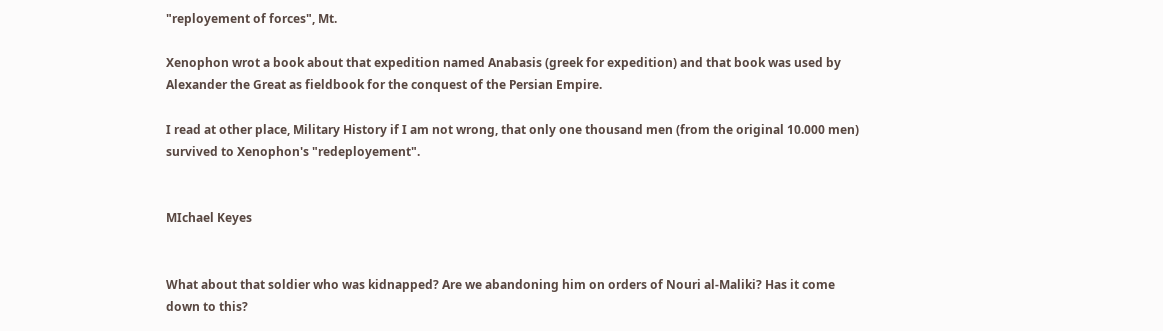"reployement of forces", Mt.

Xenophon wrot a book about that expedition named Anabasis (greek for expedition) and that book was used by Alexander the Great as fieldbook for the conquest of the Persian Empire.

I read at other place, Military History if I am not wrong, that only one thousand men (from the original 10.000 men) survived to Xenophon's "redeployement".


MIchael Keyes


What about that soldier who was kidnapped? Are we abandoning him on orders of Nouri al-Maliki? Has it come down to this?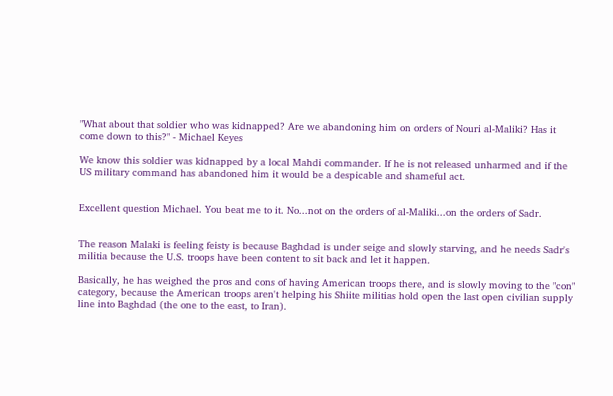"What about that soldier who was kidnapped? Are we abandoning him on orders of Nouri al-Maliki? Has it come down to this?" - Michael Keyes

We know this soldier was kidnapped by a local Mahdi commander. If he is not released unharmed and if the US military command has abandoned him it would be a despicable and shameful act.


Excellent question Michael. You beat me to it. No...not on the orders of al-Maliki...on the orders of Sadr.


The reason Malaki is feeling feisty is because Baghdad is under seige and slowly starving, and he needs Sadr's militia because the U.S. troops have been content to sit back and let it happen.

Basically, he has weighed the pros and cons of having American troops there, and is slowly moving to the "con" category, because the American troops aren't helping his Shiite militias hold open the last open civilian supply line into Baghdad (the one to the east, to Iran).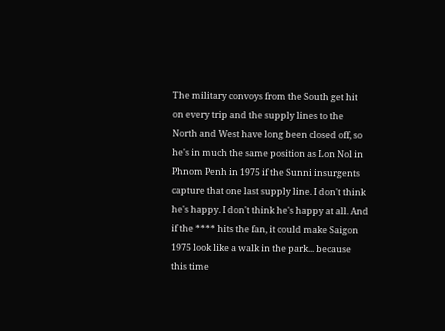The military convoys from the South get hit on every trip and the supply lines to the North and West have long been closed off, so he's in much the same position as Lon Nol in Phnom Penh in 1975 if the Sunni insurgents capture that one last supply line. I don't think he's happy. I don't think he's happy at all. And if the **** hits the fan, it could make Saigon 1975 look like a walk in the park... because this time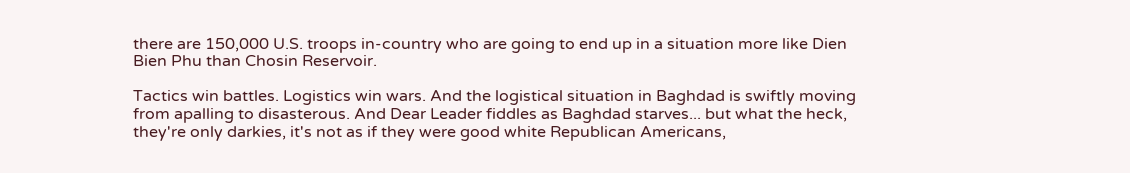there are 150,000 U.S. troops in-country who are going to end up in a situation more like Dien Bien Phu than Chosin Reservoir.

Tactics win battles. Logistics win wars. And the logistical situation in Baghdad is swiftly moving from apalling to disasterous. And Dear Leader fiddles as Baghdad starves... but what the heck, they're only darkies, it's not as if they were good white Republican Americans,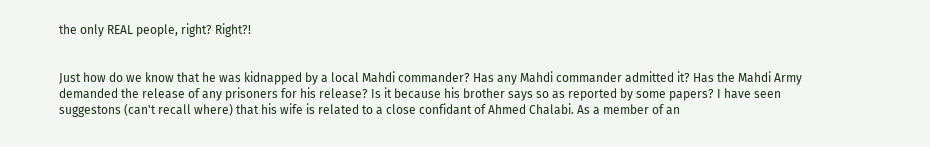the only REAL people, right? Right?!


Just how do we know that he was kidnapped by a local Mahdi commander? Has any Mahdi commander admitted it? Has the Mahdi Army demanded the release of any prisoners for his release? Is it because his brother says so as reported by some papers? I have seen suggestons (can't recall where) that his wife is related to a close confidant of Ahmed Chalabi. As a member of an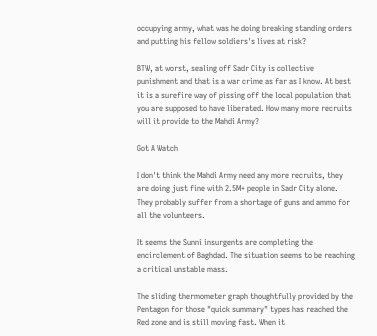occupying army, what was he doing breaking standing orders and putting his fellow soldiers's lives at risk?

BTW, at worst, sealing off Sadr City is collective punishment and that is a war crime as far as I know. At best it is a surefire way of pissing off the local population that you are supposed to have liberated. How many more recruits will it provide to the Mahdi Army?

Got A Watch

I don't think the Mahdi Army need any more recruits, they are doing just fine with 2.5M+ people in Sadr City alone. They probably suffer from a shortage of guns and ammo for all the volunteers.

It seems the Sunni insurgents are completing the encirclement of Baghdad. The situation seems to be reaching a critical unstable mass.

The sliding thermometer graph thoughtfully provided by the Pentagon for those "quick summary" types has reached the Red zone and is still moving fast. When it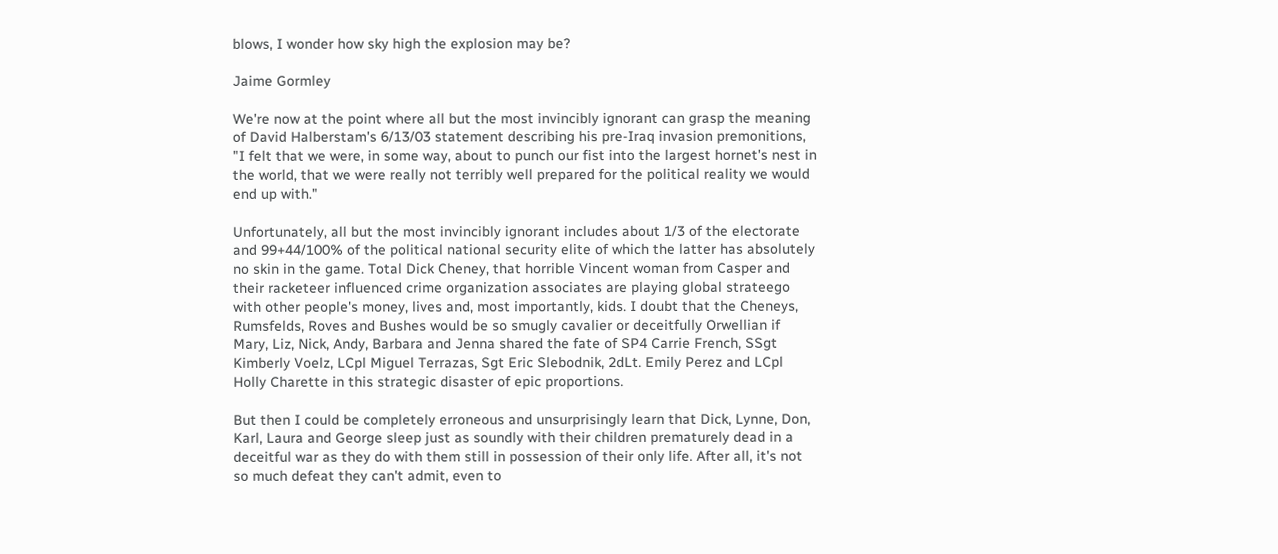blows, I wonder how sky high the explosion may be?

Jaime Gormley

We're now at the point where all but the most invincibly ignorant can grasp the meaning of David Halberstam's 6/13/03 statement describing his pre-Iraq invasion premonitions, "I felt that we were, in some way, about to punch our fist into the largest hornet's nest in the world, that we were really not terribly well prepared for the political reality we would end up with."

Unfortunately, all but the most invincibly ignorant includes about 1/3 of the electorate and 99+44/100% of the political national security elite of which the latter has absolutely no skin in the game. Total Dick Cheney, that horrible Vincent woman from Casper and their racketeer influenced crime organization associates are playing global strateego with other people's money, lives and, most importantly, kids. I doubt that the Cheneys, Rumsfelds, Roves and Bushes would be so smugly cavalier or deceitfully Orwellian if Mary, Liz, Nick, Andy, Barbara and Jenna shared the fate of SP4 Carrie French, SSgt Kimberly Voelz, LCpl Miguel Terrazas, Sgt Eric Slebodnik, 2dLt. Emily Perez and LCpl Holly Charette in this strategic disaster of epic proportions.

But then I could be completely erroneous and unsurprisingly learn that Dick, Lynne, Don, Karl, Laura and George sleep just as soundly with their children prematurely dead in a deceitful war as they do with them still in possession of their only life. After all, it's not so much defeat they can't admit, even to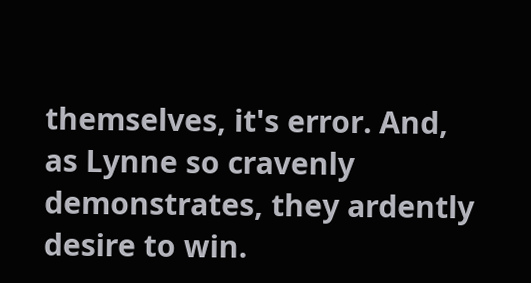themselves, it's error. And, as Lynne so cravenly demonstrates, they ardently desire to win.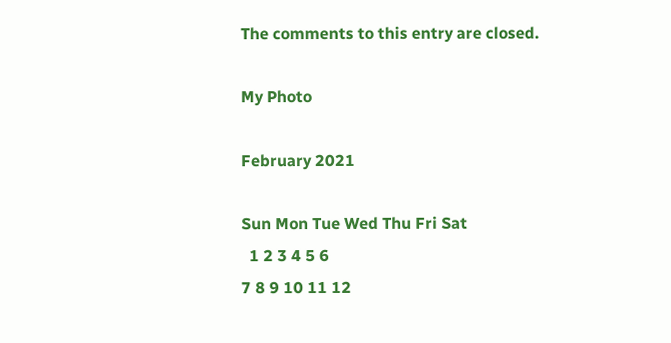The comments to this entry are closed.

My Photo

February 2021

Sun Mon Tue Wed Thu Fri Sat
  1 2 3 4 5 6
7 8 9 10 11 12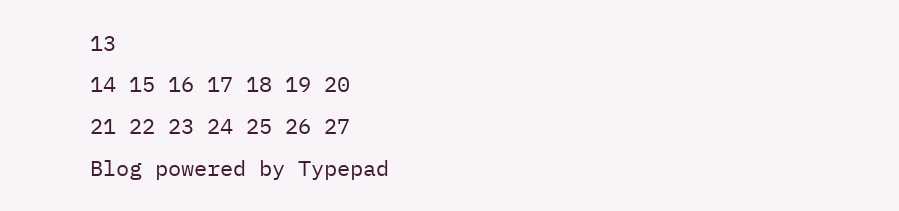13
14 15 16 17 18 19 20
21 22 23 24 25 26 27
Blog powered by Typepad